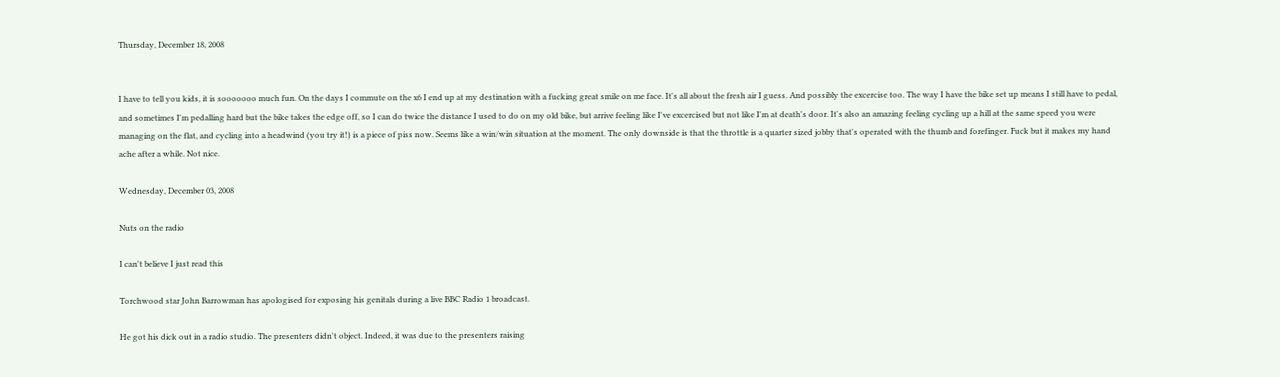Thursday, December 18, 2008


I have to tell you kids, it is sooooooo much fun. On the days I commute on the x6 I end up at my destination with a fucking great smile on me face. It's all about the fresh air I guess. And possibly the excercise too. The way I have the bike set up means I still have to pedal, and sometimes I'm pedalling hard but the bike takes the edge off, so I can do twice the distance I used to do on my old bike, but arrive feeling like I've excercised but not like I'm at death's door. It's also an amazing feeling cycling up a hill at the same speed you were managing on the flat, and cycling into a headwind (you try it!) is a piece of piss now. Seems like a win/win situation at the moment. The only downside is that the throttle is a quarter sized jobby that's operated with the thumb and forefinger. Fuck but it makes my hand ache after a while. Not nice.

Wednesday, December 03, 2008

Nuts on the radio

I can't believe I just read this

Torchwood star John Barrowman has apologised for exposing his genitals during a live BBC Radio 1 broadcast.

He got his dick out in a radio studio. The presenters didn't object. Indeed, it was due to the presenters raising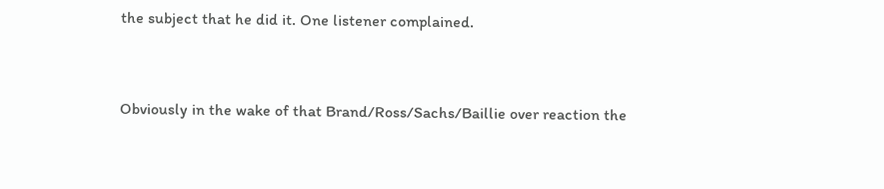the subject that he did it. One listener complained.


Obviously in the wake of that Brand/Ross/Sachs/Baillie over reaction the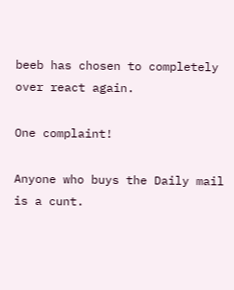beeb has chosen to completely over react again.

One complaint!

Anyone who buys the Daily mail is a cunt.